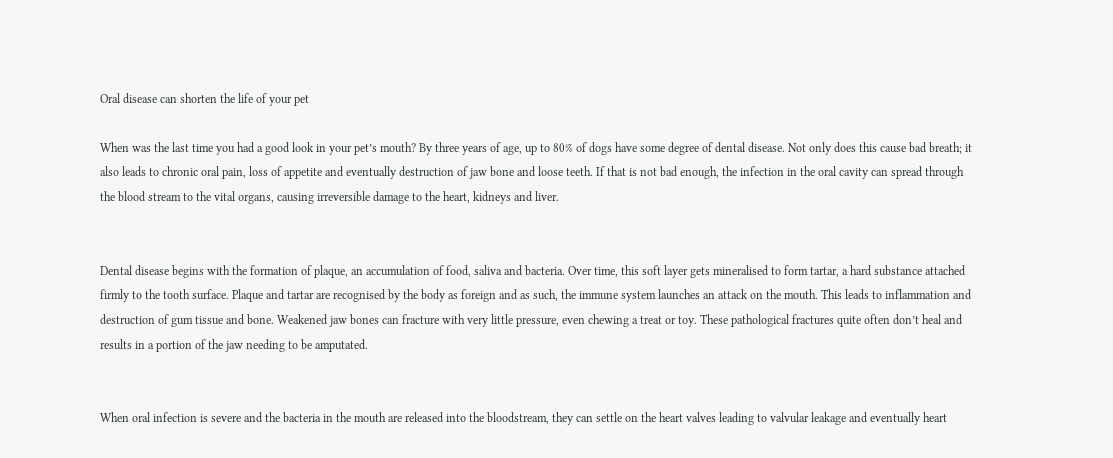Oral disease can shorten the life of your pet

When was the last time you had a good look in your pet’s mouth? By three years of age, up to 80% of dogs have some degree of dental disease. Not only does this cause bad breath; it also leads to chronic oral pain, loss of appetite and eventually destruction of jaw bone and loose teeth. If that is not bad enough, the infection in the oral cavity can spread through the blood stream to the vital organs, causing irreversible damage to the heart, kidneys and liver.


Dental disease begins with the formation of plaque, an accumulation of food, saliva and bacteria. Over time, this soft layer gets mineralised to form tartar, a hard substance attached firmly to the tooth surface. Plaque and tartar are recognised by the body as foreign and as such, the immune system launches an attack on the mouth. This leads to inflammation and destruction of gum tissue and bone. Weakened jaw bones can fracture with very little pressure, even chewing a treat or toy. These pathological fractures quite often don’t heal and results in a portion of the jaw needing to be amputated.


When oral infection is severe and the bacteria in the mouth are released into the bloodstream, they can settle on the heart valves leading to valvular leakage and eventually heart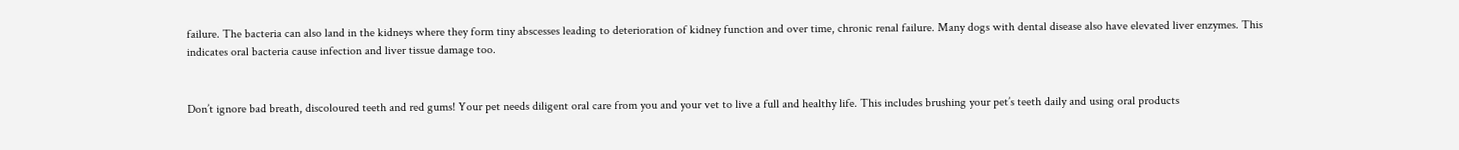failure. The bacteria can also land in the kidneys where they form tiny abscesses leading to deterioration of kidney function and over time, chronic renal failure. Many dogs with dental disease also have elevated liver enzymes. This indicates oral bacteria cause infection and liver tissue damage too.


Don’t ignore bad breath, discoloured teeth and red gums! Your pet needs diligent oral care from you and your vet to live a full and healthy life. This includes brushing your pet’s teeth daily and using oral products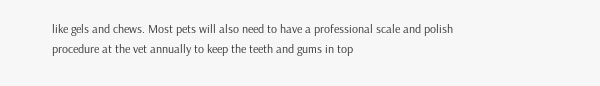like gels and chews. Most pets will also need to have a professional scale and polish procedure at the vet annually to keep the teeth and gums in top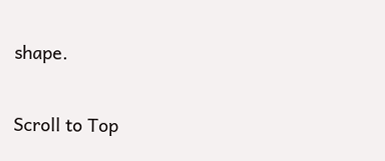shape.

Scroll to Top